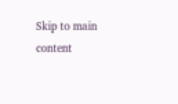Skip to main content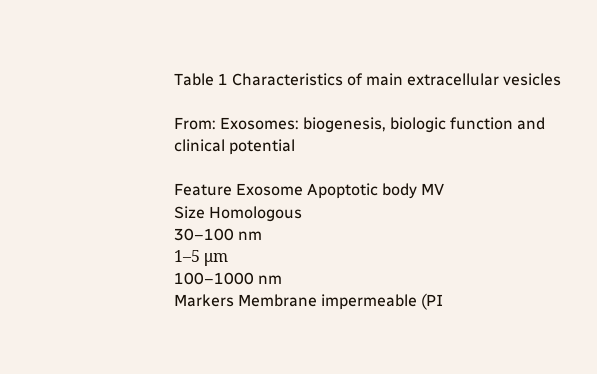Table 1 Characteristics of main extracellular vesicles

From: Exosomes: biogenesis, biologic function and clinical potential

Feature Exosome Apoptotic body MV
Size Homologous
30–100 nm
1–5 μm
100–1000 nm
Markers Membrane impermeable (PI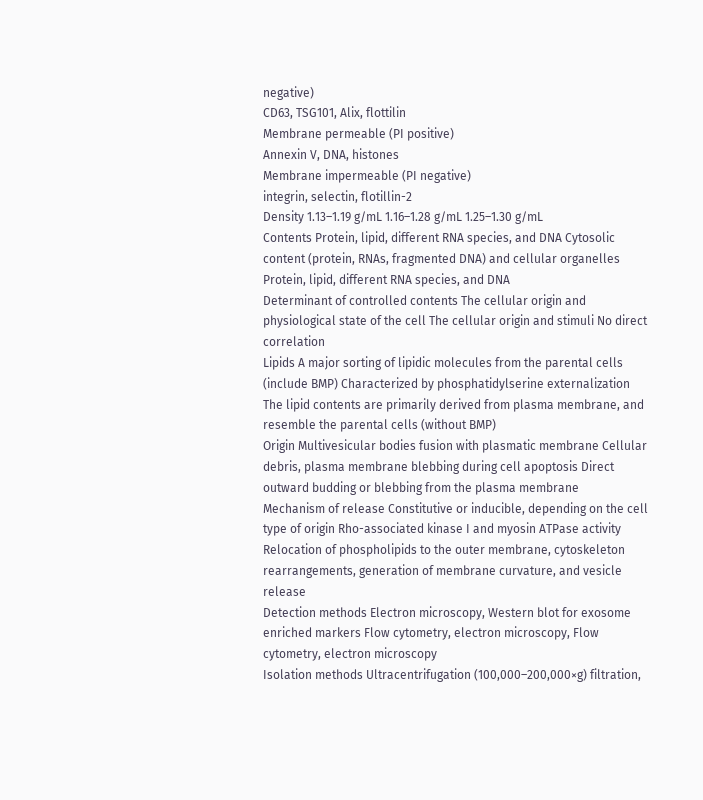negative)
CD63, TSG101, Alix, flottilin
Membrane permeable (PI positive)
Annexin V, DNA, histones
Membrane impermeable (PI negative)
integrin, selectin, flotillin-2
Density 1.13–1.19 g/mL 1.16–1.28 g/mL 1.25–1.30 g/mL
Contents Protein, lipid, different RNA species, and DNA Cytosolic content (protein, RNAs, fragmented DNA) and cellular organelles Protein, lipid, different RNA species, and DNA
Determinant of controlled contents The cellular origin and physiological state of the cell The cellular origin and stimuli No direct correlation
Lipids A major sorting of lipidic molecules from the parental cells (include BMP) Characterized by phosphatidylserine externalization The lipid contents are primarily derived from plasma membrane, and resemble the parental cells (without BMP)
Origin Multivesicular bodies fusion with plasmatic membrane Cellular debris, plasma membrane blebbing during cell apoptosis Direct outward budding or blebbing from the plasma membrane
Mechanism of release Constitutive or inducible, depending on the cell type of origin Rho-associated kinase I and myosin ATPase activity Relocation of phospholipids to the outer membrane, cytoskeleton rearrangements, generation of membrane curvature, and vesicle release
Detection methods Electron microscopy, Western blot for exosome enriched markers Flow cytometry, electron microscopy, Flow cytometry, electron microscopy
Isolation methods Ultracentrifugation (100,000–200,000×g) filtration,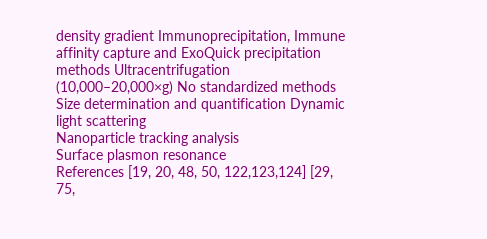density gradient Immunoprecipitation, Immune affinity capture and ExoQuick precipitation methods Ultracentrifugation (10,000–20,000×g) No standardized methods
Size determination and quantification Dynamic light scattering
Nanoparticle tracking analysis
Surface plasmon resonance
References [19, 20, 48, 50, 122,123,124] [29, 75,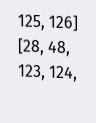125, 126] [28, 48, 123, 124,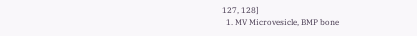127, 128]
  1. MV Microvesicle, BMP bone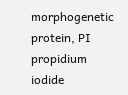morphogenetic protein, PI propidium iodide